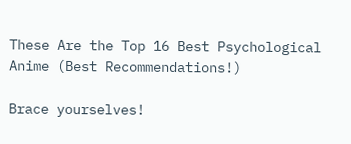These Are the Top 16 Best Psychological Anime (Best Recommendations!)

Brace yourselves!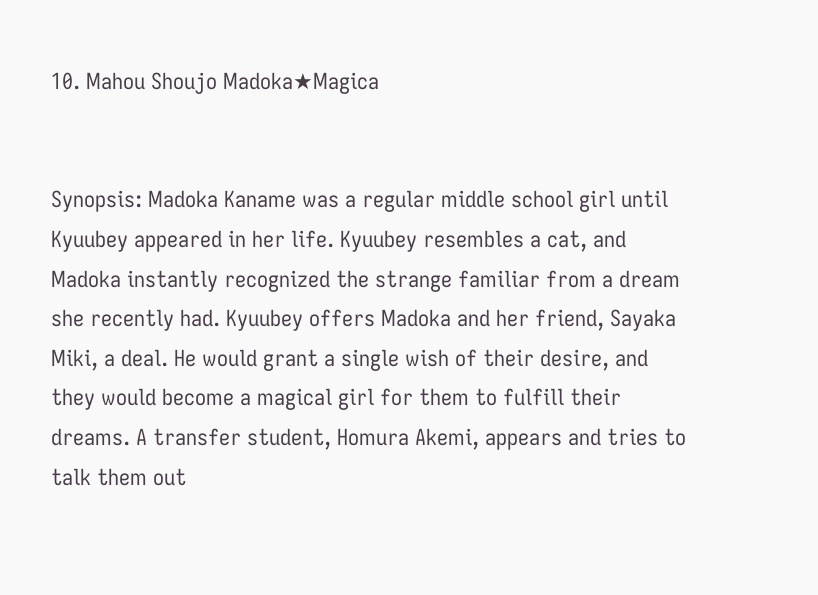10. Mahou Shoujo Madoka★Magica


Synopsis: Madoka Kaname was a regular middle school girl until Kyuubey appeared in her life. Kyuubey resembles a cat, and Madoka instantly recognized the strange familiar from a dream she recently had. Kyuubey offers Madoka and her friend, Sayaka Miki, a deal. He would grant a single wish of their desire, and they would become a magical girl for them to fulfill their dreams. A transfer student, Homura Akemi, appears and tries to talk them out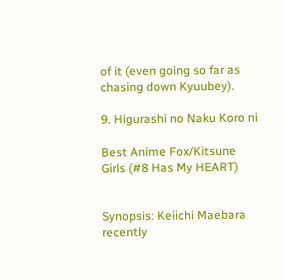of it (even going so far as chasing down Kyuubey).

9. Higurashi no Naku Koro ni

Best Anime Fox/Kitsune Girls (#8 Has My HEART)


Synopsis: Keiichi Maebara recently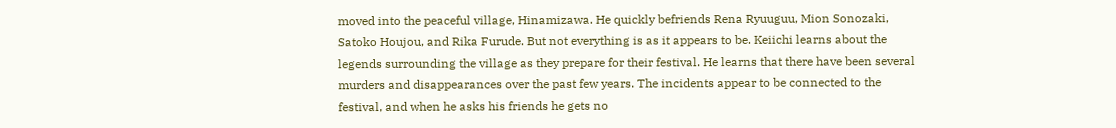moved into the peaceful village, Hinamizawa. He quickly befriends Rena Ryuuguu, Mion Sonozaki, Satoko Houjou, and Rika Furude. But not everything is as it appears to be. Keiichi learns about the legends surrounding the village as they prepare for their festival. He learns that there have been several murders and disappearances over the past few years. The incidents appear to be connected to the festival, and when he asks his friends he gets no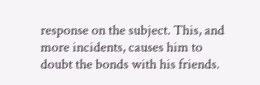response on the subject. This, and more incidents, causes him to doubt the bonds with his friends.